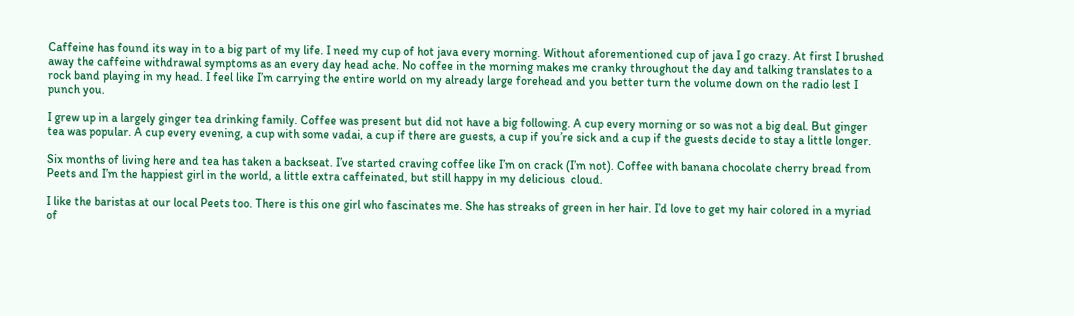Caffeine has found its way in to a big part of my life. I need my cup of hot java every morning. Without aforementioned cup of java I go crazy. At first I brushed away the caffeine withdrawal symptoms as an every day head ache. No coffee in the morning makes me cranky throughout the day and talking translates to a rock band playing in my head. I feel like I’m carrying the entire world on my already large forehead and you better turn the volume down on the radio lest I punch you.

I grew up in a largely ginger tea drinking family. Coffee was present but did not have a big following. A cup every morning or so was not a big deal. But ginger tea was popular. A cup every evening, a cup with some vadai, a cup if there are guests, a cup if you’re sick and a cup if the guests decide to stay a little longer.

Six months of living here and tea has taken a backseat. I’ve started craving coffee like I’m on crack (I’m not). Coffee with banana chocolate cherry bread from Peets and I’m the happiest girl in the world, a little extra caffeinated, but still happy in my delicious  cloud.

I like the baristas at our local Peets too. There is this one girl who fascinates me. She has streaks of green in her hair. I’d love to get my hair colored in a myriad of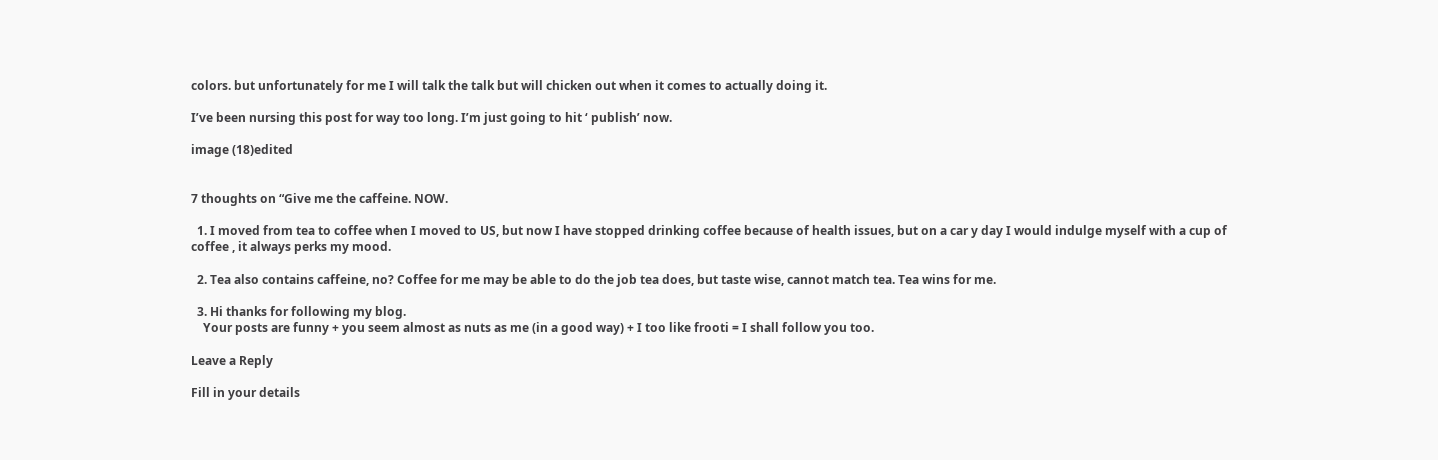colors. but unfortunately for me I will talk the talk but will chicken out when it comes to actually doing it.

I’ve been nursing this post for way too long. I’m just going to hit ‘ publish’ now.

image (18)edited


7 thoughts on “Give me the caffeine. NOW.

  1. I moved from tea to coffee when I moved to US, but now I have stopped drinking coffee because of health issues, but on a car y day I would indulge myself with a cup of coffee , it always perks my mood.

  2. Tea also contains caffeine, no? Coffee for me may be able to do the job tea does, but taste wise, cannot match tea. Tea wins for me.

  3. Hi thanks for following my blog.
    Your posts are funny + you seem almost as nuts as me (in a good way) + I too like frooti = I shall follow you too.

Leave a Reply

Fill in your details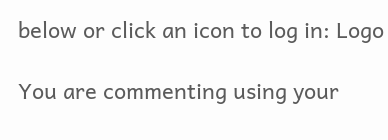below or click an icon to log in: Logo

You are commenting using your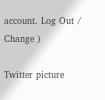account. Log Out /  Change )

Twitter picture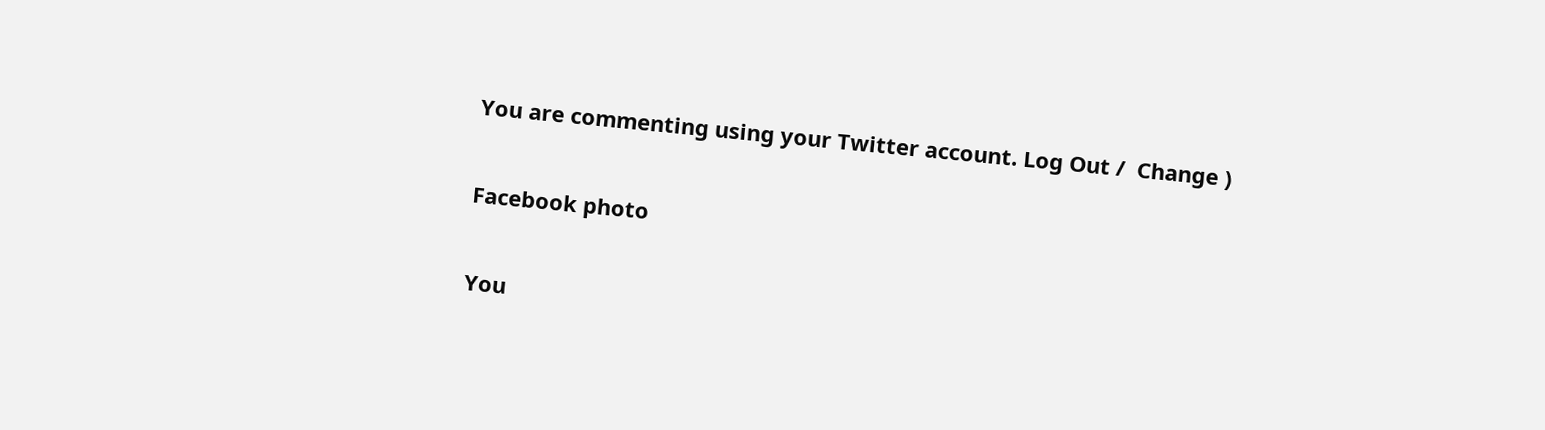You are commenting using your Twitter account. Log Out /  Change )

Facebook photo

You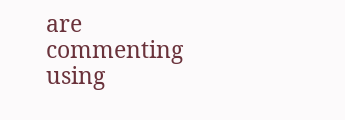are commenting using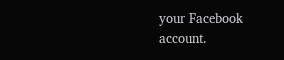your Facebook account.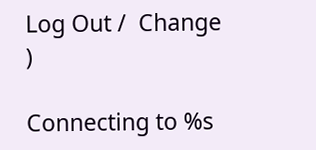Log Out /  Change )

Connecting to %s